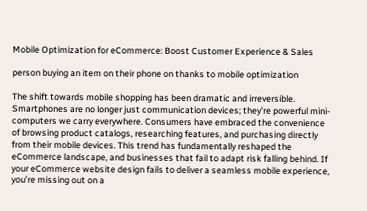Mobile Optimization for eCommerce: Boost Customer Experience & Sales

person buying an item on their phone on thanks to mobile optimization

The shift towards mobile shopping has been dramatic and irreversible. Smartphones are no longer just communication devices; they’re powerful mini-computers we carry everywhere. Consumers have embraced the convenience of browsing product catalogs, researching features, and purchasing directly from their mobile devices. This trend has fundamentally reshaped the eCommerce landscape, and businesses that fail to adapt risk falling behind. If your eCommerce website design fails to deliver a seamless mobile experience, you’re missing out on a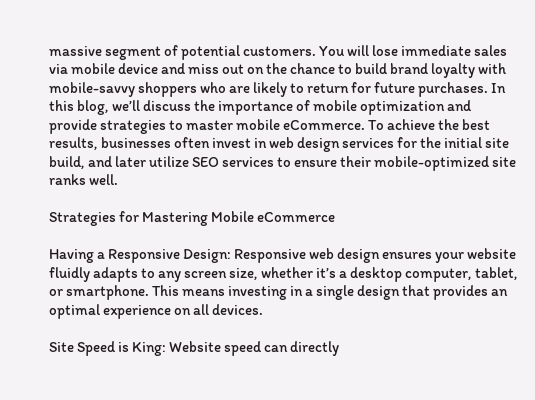massive segment of potential customers. You will lose immediate sales via mobile device and miss out on the chance to build brand loyalty with mobile-savvy shoppers who are likely to return for future purchases. In this blog, we’ll discuss the importance of mobile optimization and provide strategies to master mobile eCommerce. To achieve the best results, businesses often invest in web design services for the initial site build, and later utilize SEO services to ensure their mobile-optimized site ranks well.

Strategies for Mastering Mobile eCommerce

Having a Responsive Design: Responsive web design ensures your website fluidly adapts to any screen size, whether it’s a desktop computer, tablet, or smartphone. This means investing in a single design that provides an optimal experience on all devices.

Site Speed is King: Website speed can directly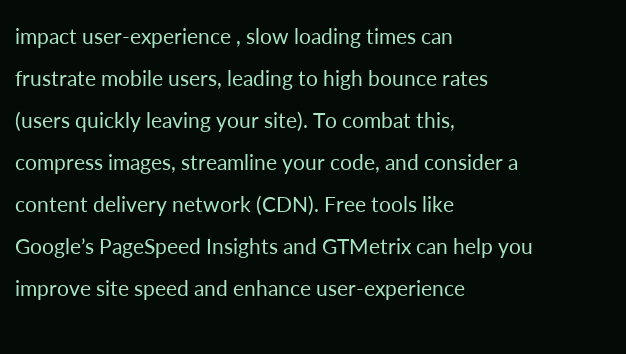impact user-experience , slow loading times can frustrate mobile users, leading to high bounce rates (users quickly leaving your site). To combat this, compress images, streamline your code, and consider a content delivery network (CDN). Free tools like Google’s PageSpeed Insights and GTMetrix can help you improve site speed and enhance user-experience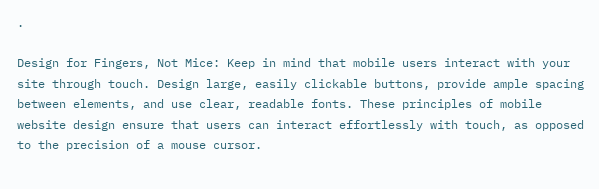.

Design for Fingers, Not Mice: Keep in mind that mobile users interact with your site through touch. Design large, easily clickable buttons, provide ample spacing between elements, and use clear, readable fonts. These principles of mobile website design ensure that users can interact effortlessly with touch, as opposed to the precision of a mouse cursor.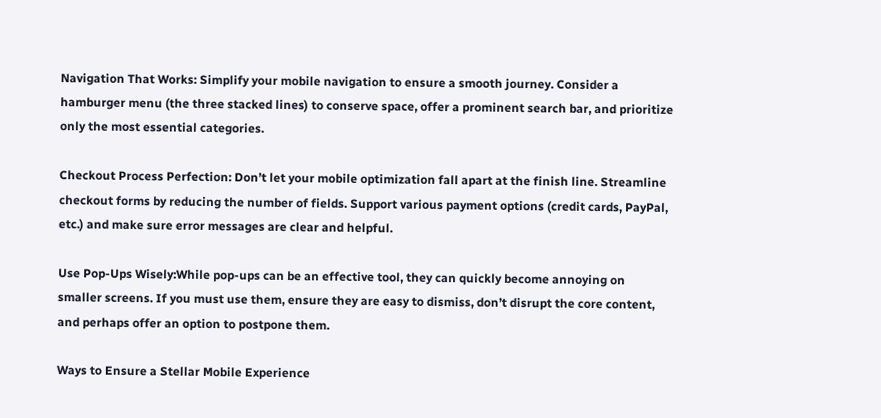Navigation That Works: Simplify your mobile navigation to ensure a smooth journey. Consider a hamburger menu (the three stacked lines) to conserve space, offer a prominent search bar, and prioritize only the most essential categories.

Checkout Process Perfection: Don’t let your mobile optimization fall apart at the finish line. Streamline checkout forms by reducing the number of fields. Support various payment options (credit cards, PayPal, etc.) and make sure error messages are clear and helpful.

Use Pop-Ups Wisely:While pop-ups can be an effective tool, they can quickly become annoying on smaller screens. If you must use them, ensure they are easy to dismiss, don’t disrupt the core content, and perhaps offer an option to postpone them.

Ways to Ensure a Stellar Mobile Experience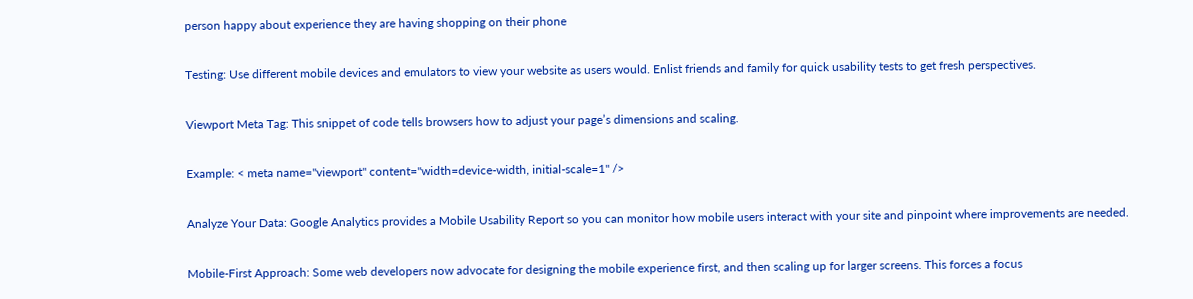person happy about experience they are having shopping on their phone

Testing: Use different mobile devices and emulators to view your website as users would. Enlist friends and family for quick usability tests to get fresh perspectives.

Viewport Meta Tag: This snippet of code tells browsers how to adjust your page’s dimensions and scaling.

Example: < meta name="viewport" content="width=device-width, initial-scale=1" />

Analyze Your Data: Google Analytics provides a Mobile Usability Report so you can monitor how mobile users interact with your site and pinpoint where improvements are needed.

Mobile-First Approach: Some web developers now advocate for designing the mobile experience first, and then scaling up for larger screens. This forces a focus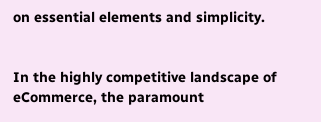on essential elements and simplicity.


In the highly competitive landscape of eCommerce, the paramount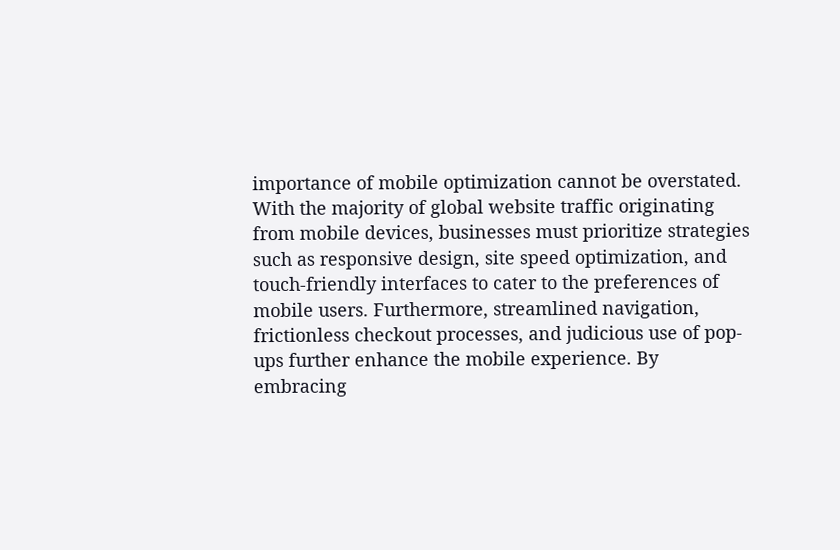importance of mobile optimization cannot be overstated. With the majority of global website traffic originating from mobile devices, businesses must prioritize strategies such as responsive design, site speed optimization, and touch-friendly interfaces to cater to the preferences of mobile users. Furthermore, streamlined navigation, frictionless checkout processes, and judicious use of pop-ups further enhance the mobile experience. By embracing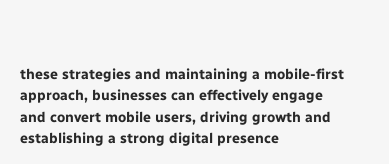these strategies and maintaining a mobile-first approach, businesses can effectively engage and convert mobile users, driving growth and establishing a strong digital presence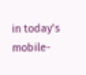in today’s mobile-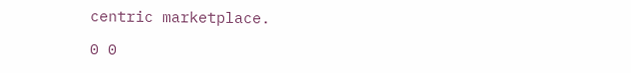centric marketplace.

0 0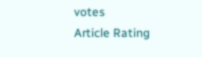votes
Article Rating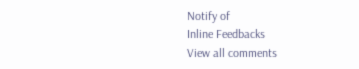Notify of
Inline Feedbacks
View all comments